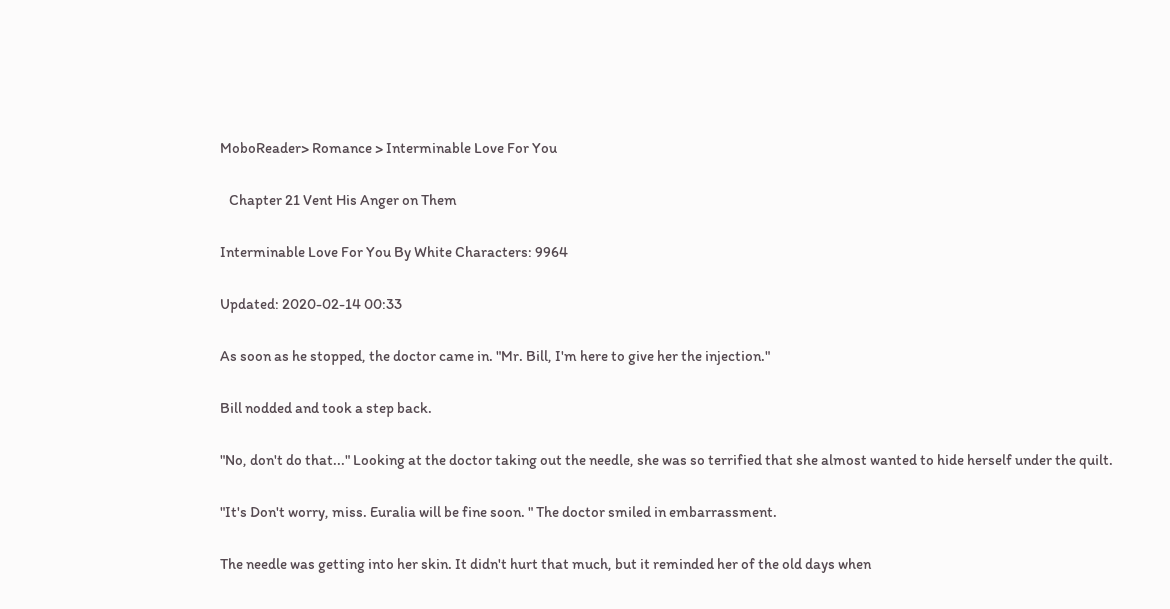MoboReader> Romance > Interminable Love For You

   Chapter 21 Vent His Anger on Them

Interminable Love For You By White Characters: 9964

Updated: 2020-02-14 00:33

As soon as he stopped, the doctor came in. "Mr. Bill, I'm here to give her the injection."

Bill nodded and took a step back.

"No, don't do that..." Looking at the doctor taking out the needle, she was so terrified that she almost wanted to hide herself under the quilt.

"It's Don't worry, miss. Euralia will be fine soon. " The doctor smiled in embarrassment.

The needle was getting into her skin. It didn't hurt that much, but it reminded her of the old days when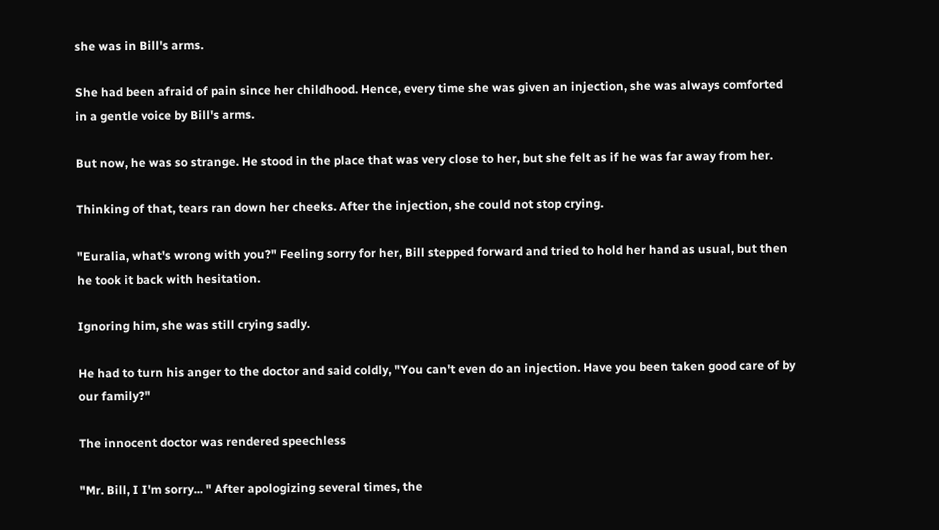she was in Bill's arms.

She had been afraid of pain since her childhood. Hence, every time she was given an injection, she was always comforted in a gentle voice by Bill's arms.

But now, he was so strange. He stood in the place that was very close to her, but she felt as if he was far away from her.

Thinking of that, tears ran down her cheeks. After the injection, she could not stop crying.

"Euralia, what's wrong with you?" Feeling sorry for her, Bill stepped forward and tried to hold her hand as usual, but then he took it back with hesitation.

Ignoring him, she was still crying sadly.

He had to turn his anger to the doctor and said coldly, "You can't even do an injection. Have you been taken good care of by our family?"

The innocent doctor was rendered speechless

"Mr. Bill, I I'm sorry... " After apologizing several times, the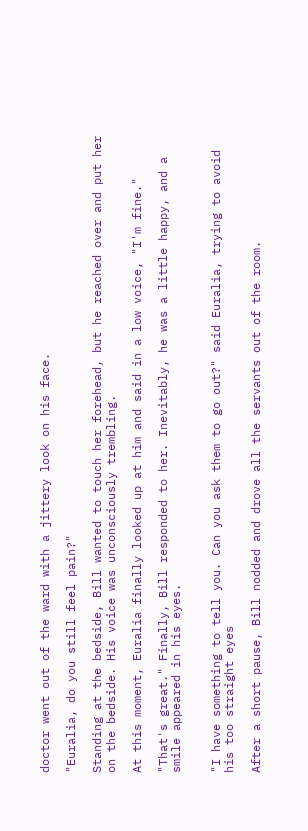doctor went out of the ward with a jittery look on his face.

"Euralia, do you still feel pain?"

Standing at the bedside, Bill wanted to touch her forehead, but he reached over and put her on the bedside. His voice was unconsciously trembling.

At this moment, Euralia finally looked up at him and said in a low voice, "I'm fine."

"That's great." Finally, Bill responded to her. Inevitably, he was a little happy, and a smile appeared in his eyes.


"I have something to tell you. Can you ask them to go out?" said Euralia, trying to avoid his too straight eyes

After a short pause, Bill nodded and drove all the servants out of the room.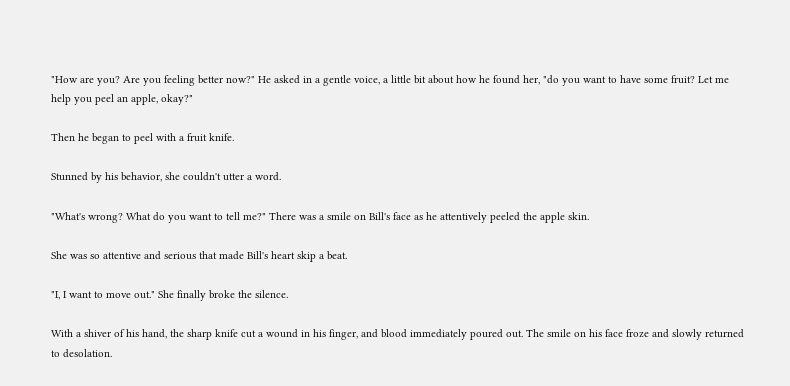"How are you? Are you feeling better now?" He asked in a gentle voice, a little bit about how he found her, "do you want to have some fruit? Let me help you peel an apple, okay?"

Then he began to peel with a fruit knife.

Stunned by his behavior, she couldn't utter a word.

"What's wrong? What do you want to tell me?" There was a smile on Bill's face as he attentively peeled the apple skin.

She was so attentive and serious that made Bill's heart skip a beat.

"I, I want to move out." She finally broke the silence.

With a shiver of his hand, the sharp knife cut a wound in his finger, and blood immediately poured out. The smile on his face froze and slowly returned to desolation.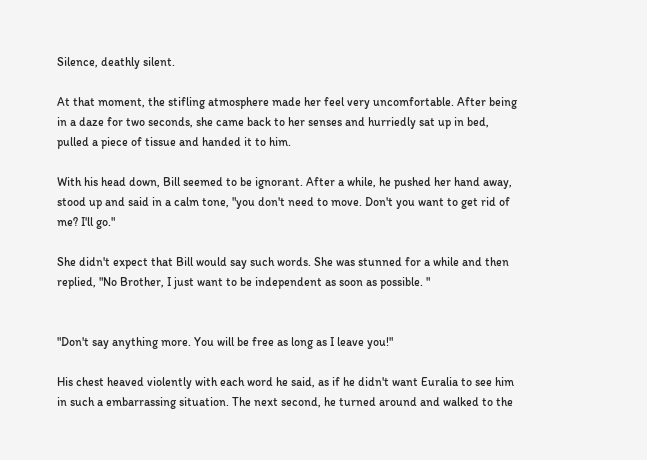Silence, deathly silent.

At that moment, the stifling atmosphere made her feel very uncomfortable. After being in a daze for two seconds, she came back to her senses and hurriedly sat up in bed, pulled a piece of tissue and handed it to him.

With his head down, Bill seemed to be ignorant. After a while, he pushed her hand away, stood up and said in a calm tone, "you don't need to move. Don't you want to get rid of me? I'll go."

She didn't expect that Bill would say such words. She was stunned for a while and then replied, "No Brother, I just want to be independent as soon as possible. "


"Don't say anything more. You will be free as long as I leave you!"

His chest heaved violently with each word he said, as if he didn't want Euralia to see him in such a embarrassing situation. The next second, he turned around and walked to the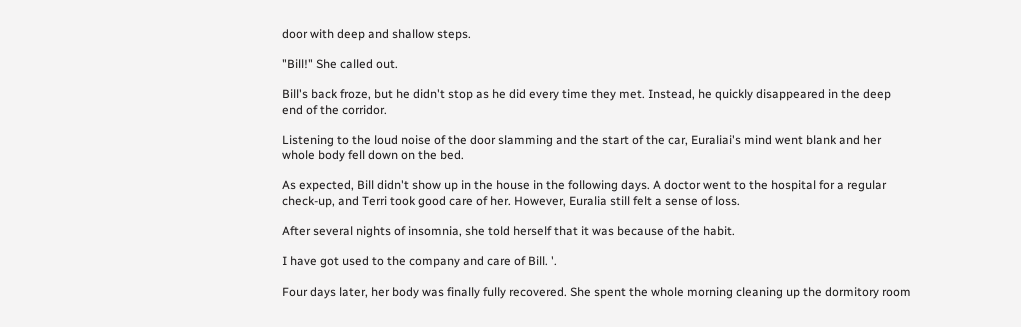door with deep and shallow steps.

"Bill!" She called out.

Bill's back froze, but he didn't stop as he did every time they met. Instead, he quickly disappeared in the deep end of the corridor.

Listening to the loud noise of the door slamming and the start of the car, Euraliai's mind went blank and her whole body fell down on the bed.

As expected, Bill didn't show up in the house in the following days. A doctor went to the hospital for a regular check-up, and Terri took good care of her. However, Euralia still felt a sense of loss.

After several nights of insomnia, she told herself that it was because of the habit.

I have got used to the company and care of Bill. '.

Four days later, her body was finally fully recovered. She spent the whole morning cleaning up the dormitory room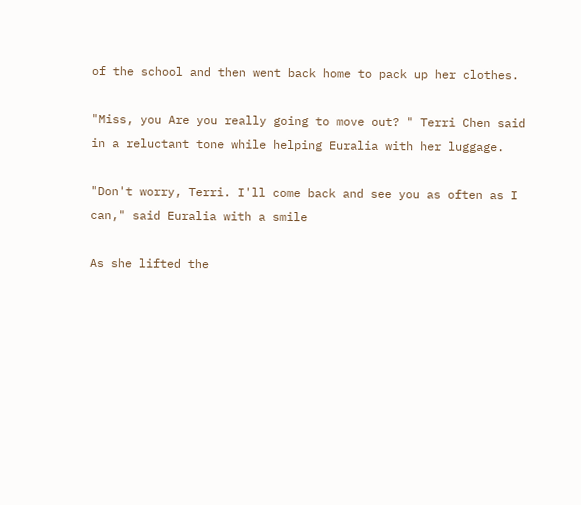of the school and then went back home to pack up her clothes.

"Miss, you Are you really going to move out? " Terri Chen said in a reluctant tone while helping Euralia with her luggage.

"Don't worry, Terri. I'll come back and see you as often as I can," said Euralia with a smile

As she lifted the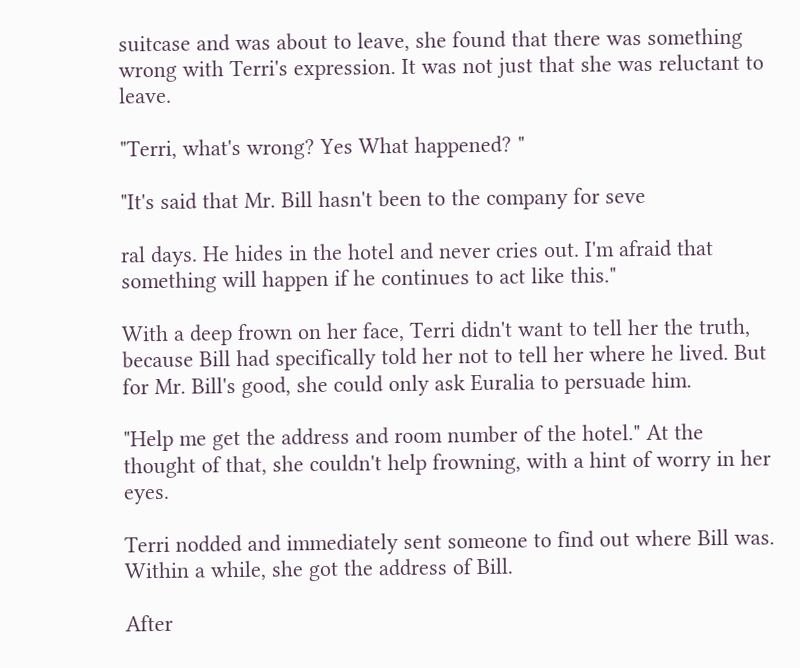suitcase and was about to leave, she found that there was something wrong with Terri's expression. It was not just that she was reluctant to leave.

"Terri, what's wrong? Yes What happened? "

"It's said that Mr. Bill hasn't been to the company for seve

ral days. He hides in the hotel and never cries out. I'm afraid that something will happen if he continues to act like this."

With a deep frown on her face, Terri didn't want to tell her the truth, because Bill had specifically told her not to tell her where he lived. But for Mr. Bill's good, she could only ask Euralia to persuade him.

"Help me get the address and room number of the hotel." At the thought of that, she couldn't help frowning, with a hint of worry in her eyes.

Terri nodded and immediately sent someone to find out where Bill was. Within a while, she got the address of Bill.

After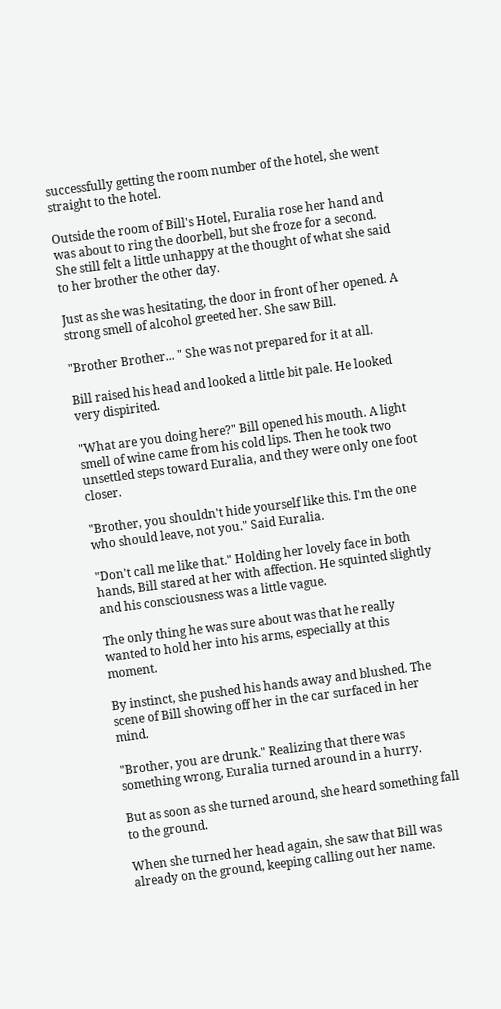successfully getting the room number of the hotel, she went straight to the hotel.

Outside the room of Bill's Hotel, Euralia rose her hand and was about to ring the doorbell, but she froze for a second. She still felt a little unhappy at the thought of what she said to her brother the other day.

Just as she was hesitating, the door in front of her opened. A strong smell of alcohol greeted her. She saw Bill.

"Brother Brother... " She was not prepared for it at all.

Bill raised his head and looked a little bit pale. He looked very dispirited.

"What are you doing here?" Bill opened his mouth. A light smell of wine came from his cold lips. Then he took two unsettled steps toward Euralia, and they were only one foot closer.

"Brother, you shouldn't hide yourself like this. I'm the one who should leave, not you." Said Euralia.

"Don't call me like that." Holding her lovely face in both hands, Bill stared at her with affection. He squinted slightly and his consciousness was a little vague.

The only thing he was sure about was that he really wanted to hold her into his arms, especially at this moment.

By instinct, she pushed his hands away and blushed. The scene of Bill showing off her in the car surfaced in her mind.

"Brother, you are drunk." Realizing that there was something wrong, Euralia turned around in a hurry.

But as soon as she turned around, she heard something fall to the ground.

When she turned her head again, she saw that Bill was already on the ground, keeping calling out her name.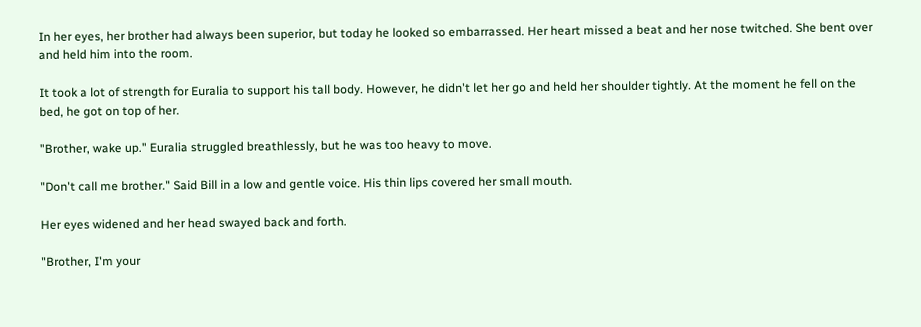In her eyes, her brother had always been superior, but today he looked so embarrassed. Her heart missed a beat and her nose twitched. She bent over and held him into the room.

It took a lot of strength for Euralia to support his tall body. However, he didn't let her go and held her shoulder tightly. At the moment he fell on the bed, he got on top of her.

"Brother, wake up." Euralia struggled breathlessly, but he was too heavy to move.

"Don't call me brother." Said Bill in a low and gentle voice. His thin lips covered her small mouth.

Her eyes widened and her head swayed back and forth.

"Brother, I'm your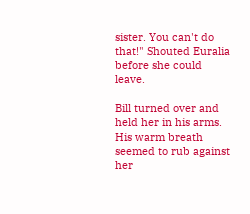sister. You can't do that!" Shouted Euralia before she could leave.

Bill turned over and held her in his arms. His warm breath seemed to rub against her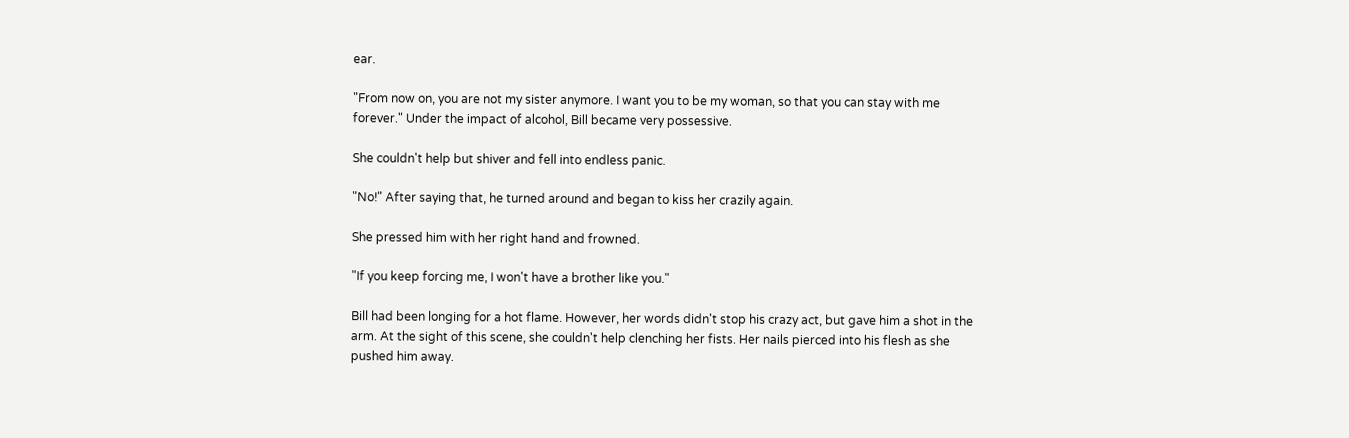ear.

"From now on, you are not my sister anymore. I want you to be my woman, so that you can stay with me forever." Under the impact of alcohol, Bill became very possessive.

She couldn't help but shiver and fell into endless panic.

"No!" After saying that, he turned around and began to kiss her crazily again.

She pressed him with her right hand and frowned.

"If you keep forcing me, I won't have a brother like you."

Bill had been longing for a hot flame. However, her words didn't stop his crazy act, but gave him a shot in the arm. At the sight of this scene, she couldn't help clenching her fists. Her nails pierced into his flesh as she pushed him away.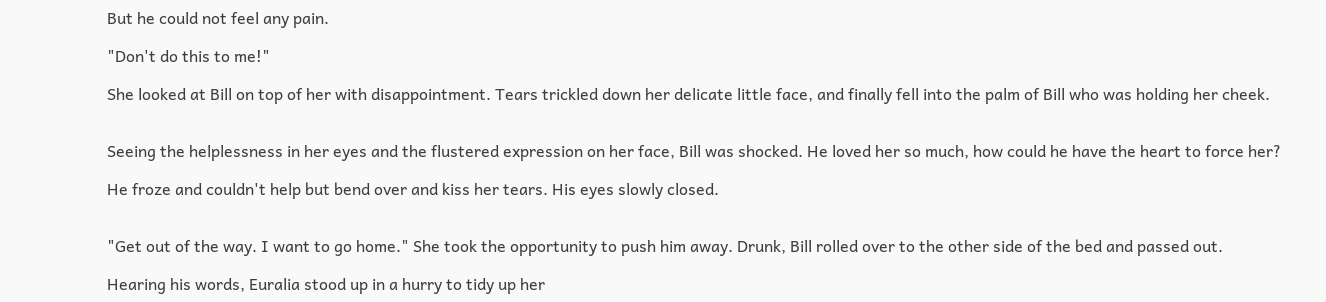But he could not feel any pain.

"Don't do this to me!"

She looked at Bill on top of her with disappointment. Tears trickled down her delicate little face, and finally fell into the palm of Bill who was holding her cheek.


Seeing the helplessness in her eyes and the flustered expression on her face, Bill was shocked. He loved her so much, how could he have the heart to force her?

He froze and couldn't help but bend over and kiss her tears. His eyes slowly closed.


"Get out of the way. I want to go home." She took the opportunity to push him away. Drunk, Bill rolled over to the other side of the bed and passed out.

Hearing his words, Euralia stood up in a hurry to tidy up her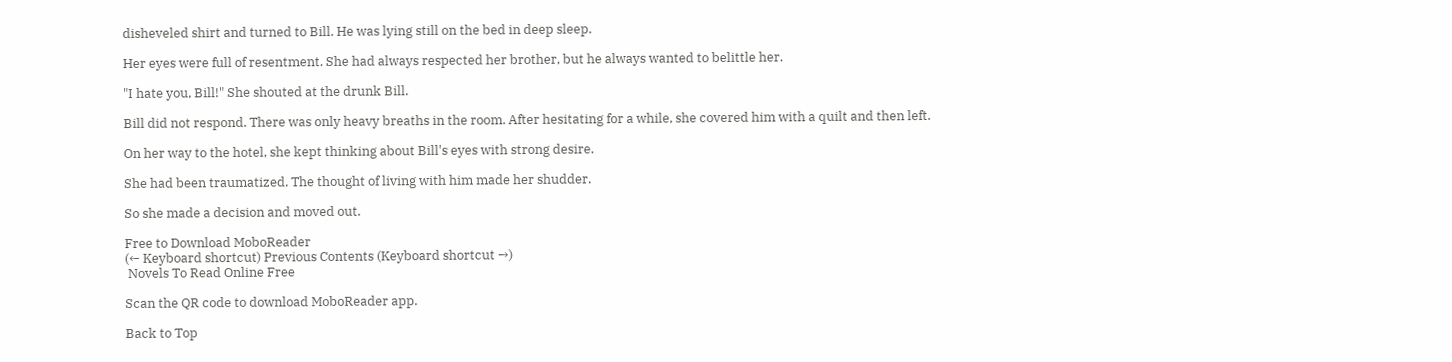disheveled shirt and turned to Bill. He was lying still on the bed in deep sleep.

Her eyes were full of resentment. She had always respected her brother, but he always wanted to belittle her.

"I hate you, Bill!" She shouted at the drunk Bill.

Bill did not respond. There was only heavy breaths in the room. After hesitating for a while, she covered him with a quilt and then left.

On her way to the hotel, she kept thinking about Bill's eyes with strong desire.

She had been traumatized. The thought of living with him made her shudder.

So she made a decision and moved out.

Free to Download MoboReader
(← Keyboard shortcut) Previous Contents (Keyboard shortcut →)
 Novels To Read Online Free

Scan the QR code to download MoboReader app.

Back to Top